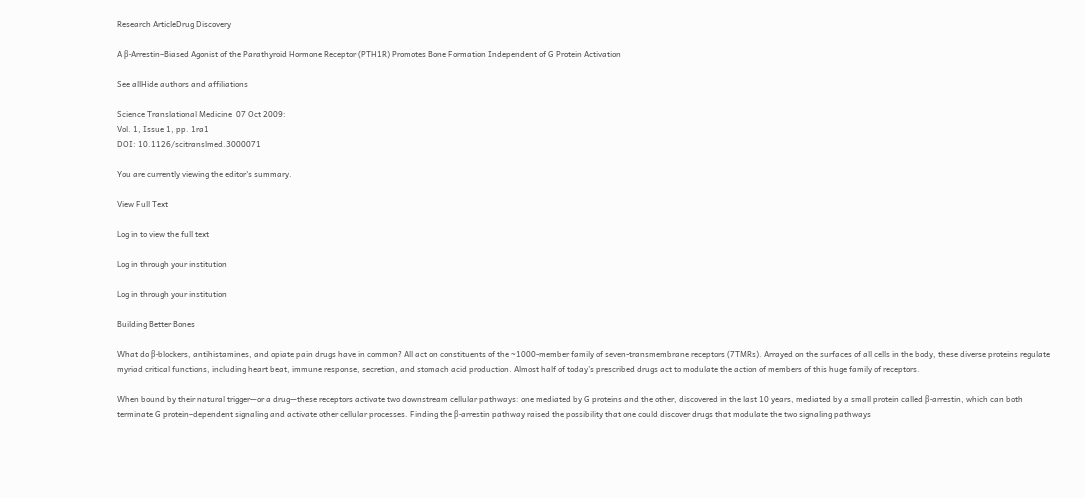Research ArticleDrug Discovery

A β-Arrestin–Biased Agonist of the Parathyroid Hormone Receptor (PTH1R) Promotes Bone Formation Independent of G Protein Activation

See allHide authors and affiliations

Science Translational Medicine  07 Oct 2009:
Vol. 1, Issue 1, pp. 1ra1
DOI: 10.1126/scitranslmed.3000071

You are currently viewing the editor's summary.

View Full Text

Log in to view the full text

Log in through your institution

Log in through your institution

Building Better Bones

What do β-blockers, antihistamines, and opiate pain drugs have in common? All act on constituents of the ~1000-member family of seven-transmembrane receptors (7TMRs). Arrayed on the surfaces of all cells in the body, these diverse proteins regulate myriad critical functions, including heart beat, immune response, secretion, and stomach acid production. Almost half of today’s prescribed drugs act to modulate the action of members of this huge family of receptors.

When bound by their natural trigger—or a drug—these receptors activate two downstream cellular pathways: one mediated by G proteins and the other, discovered in the last 10 years, mediated by a small protein called β-arrestin, which can both terminate G protein–dependent signaling and activate other cellular processes. Finding the β-arrestin pathway raised the possibility that one could discover drugs that modulate the two signaling pathways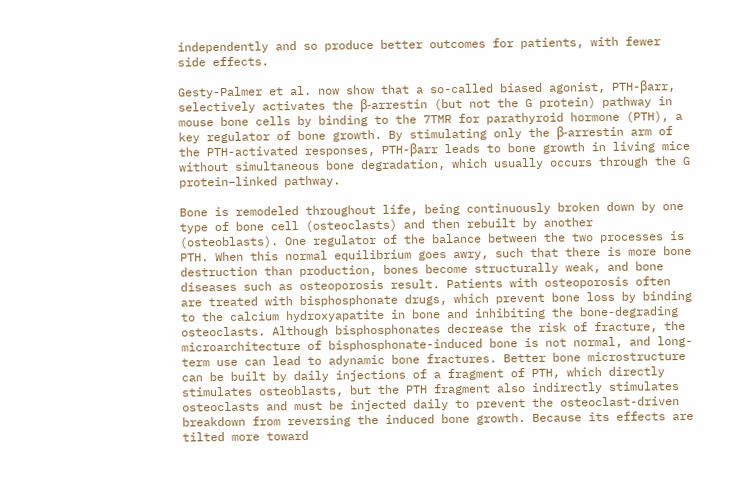independently and so produce better outcomes for patients, with fewer side effects.

Gesty-Palmer et al. now show that a so-called biased agonist, PTH-βarr, selectively activates the β-arrestin (but not the G protein) pathway in mouse bone cells by binding to the 7TMR for parathyroid hormone (PTH), a key regulator of bone growth. By stimulating only the β-arrestin arm of the PTH-activated responses, PTH-βarr leads to bone growth in living mice without simultaneous bone degradation, which usually occurs through the G protein–linked pathway.

Bone is remodeled throughout life, being continuously broken down by one type of bone cell (osteoclasts) and then rebuilt by another (osteoblasts). One regulator of the balance between the two processes is PTH. When this normal equilibrium goes awry, such that there is more bone destruction than production, bones become structurally weak, and bone diseases such as osteoporosis result. Patients with osteoporosis often are treated with bisphosphonate drugs, which prevent bone loss by binding to the calcium hydroxyapatite in bone and inhibiting the bone-degrading osteoclasts. Although bisphosphonates decrease the risk of fracture, the microarchitecture of bisphosphonate-induced bone is not normal, and long-term use can lead to adynamic bone fractures. Better bone microstructure can be built by daily injections of a fragment of PTH, which directly stimulates osteoblasts, but the PTH fragment also indirectly stimulates osteoclasts and must be injected daily to prevent the osteoclast-driven breakdown from reversing the induced bone growth. Because its effects are tilted more toward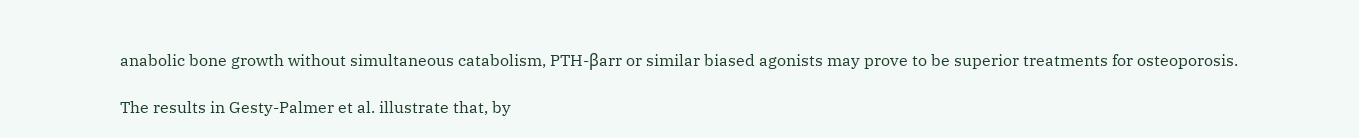anabolic bone growth without simultaneous catabolism, PTH-βarr or similar biased agonists may prove to be superior treatments for osteoporosis.

The results in Gesty-Palmer et al. illustrate that, by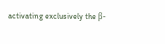activating exclusively the β-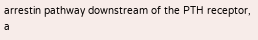arrestin pathway downstream of the PTH receptor, a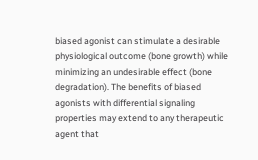biased agonist can stimulate a desirable physiological outcome (bone growth) while minimizing an undesirable effect (bone degradation). The benefits of biased agonists with differential signaling properties may extend to any therapeutic agent that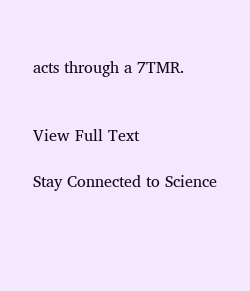acts through a 7TMR.


View Full Text

Stay Connected to Science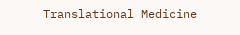Translational Medicine